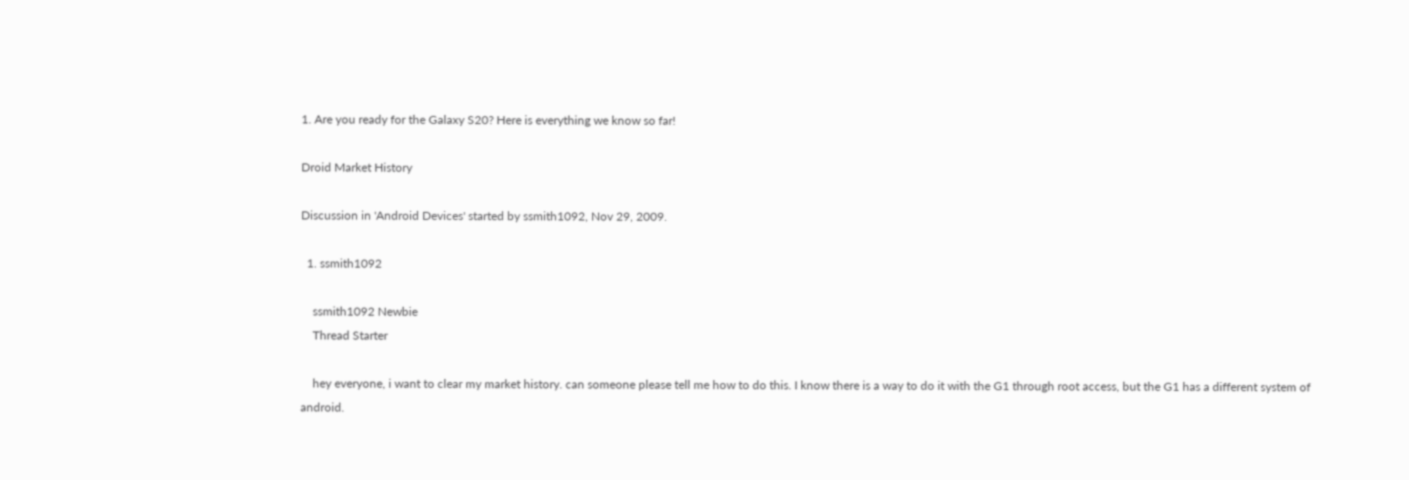1. Are you ready for the Galaxy S20? Here is everything we know so far!

Droid Market History

Discussion in 'Android Devices' started by ssmith1092, Nov 29, 2009.

  1. ssmith1092

    ssmith1092 Newbie
    Thread Starter

    hey everyone, i want to clear my market history. can someone please tell me how to do this. I know there is a way to do it with the G1 through root access, but the G1 has a different system of android.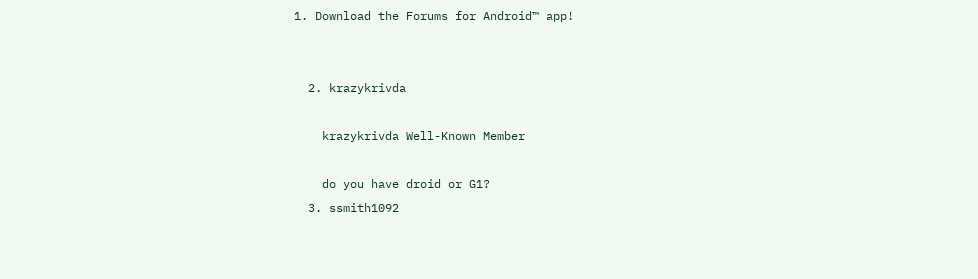1. Download the Forums for Android™ app!


  2. krazykrivda

    krazykrivda Well-Known Member

    do you have droid or G1?
  3. ssmith1092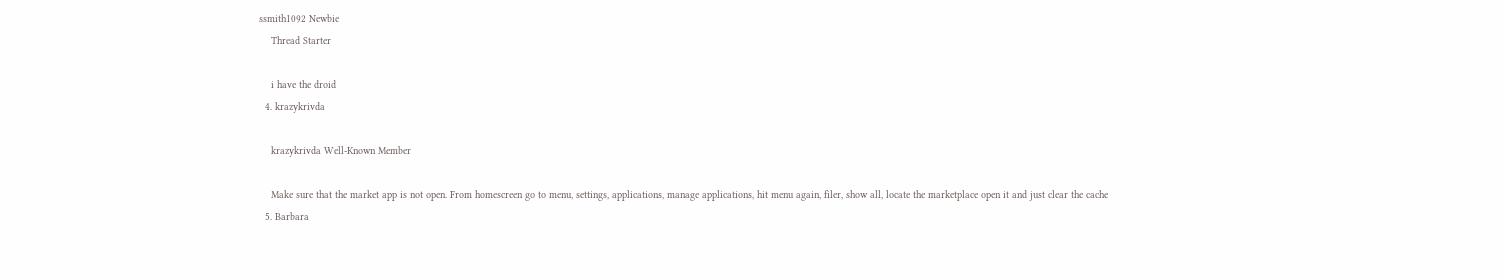ssmith1092 Newbie
    Thread Starter

    i have the droid
  4. krazykrivda

    krazykrivda Well-Known Member

    Make sure that the market app is not open. From homescreen go to menu, settings, applications, manage applications, hit menu again, filer, show all, locate the marketplace open it and just clear the cache
  5. Barbara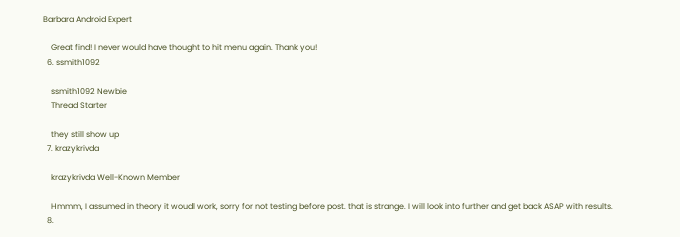Barbara Android Expert

    Great find! I never would have thought to hit menu again. Thank you!
  6. ssmith1092

    ssmith1092 Newbie
    Thread Starter

    they still show up
  7. krazykrivda

    krazykrivda Well-Known Member

    Hmmm, I assumed in theory it woudl work, sorry for not testing before post. that is strange. I will look into further and get back ASAP with results.
  8.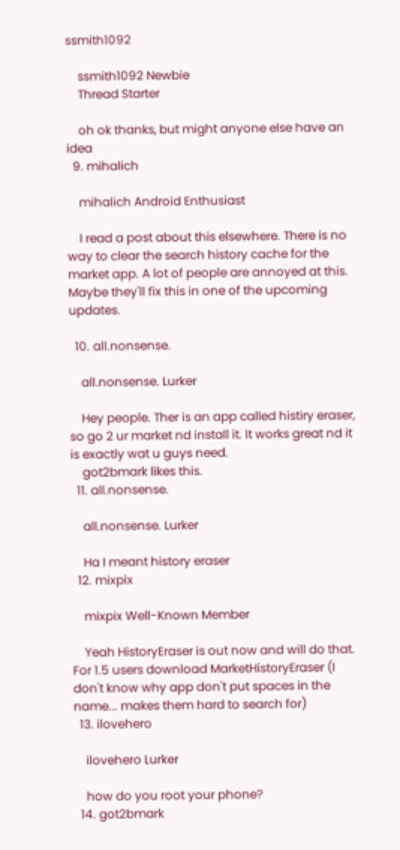ssmith1092

    ssmith1092 Newbie
    Thread Starter

    oh ok thanks, but might anyone else have an idea
  9. mihalich

    mihalich Android Enthusiast

    I read a post about this elsewhere. There is no way to clear the search history cache for the market app. A lot of people are annoyed at this. Maybe they'll fix this in one of the upcoming updates.

  10. all.nonsense.

    all.nonsense. Lurker

    Hey people. Ther is an app called histiry eraser, so go 2 ur market nd install it. It works great nd it is exactly wat u guys need.
    got2bmark likes this.
  11. all.nonsense.

    all.nonsense. Lurker

    Ha I meant history eraser
  12. mixpix

    mixpix Well-Known Member

    Yeah HistoryEraser is out now and will do that. For 1.5 users download MarketHistoryEraser (I don't know why app don't put spaces in the name... makes them hard to search for)
  13. ilovehero

    ilovehero Lurker

    how do you root your phone?
  14. got2bmark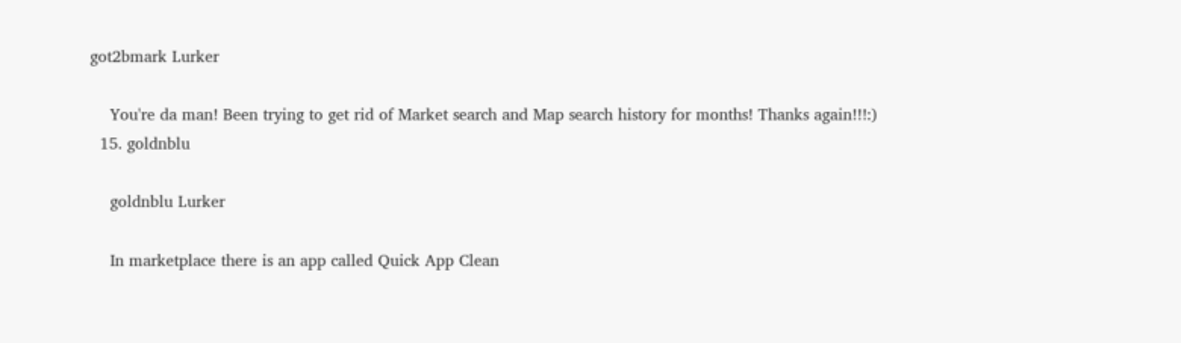got2bmark Lurker

    You're da man! Been trying to get rid of Market search and Map search history for months! Thanks again!!!:)
  15. goldnblu

    goldnblu Lurker

    In marketplace there is an app called Quick App Clean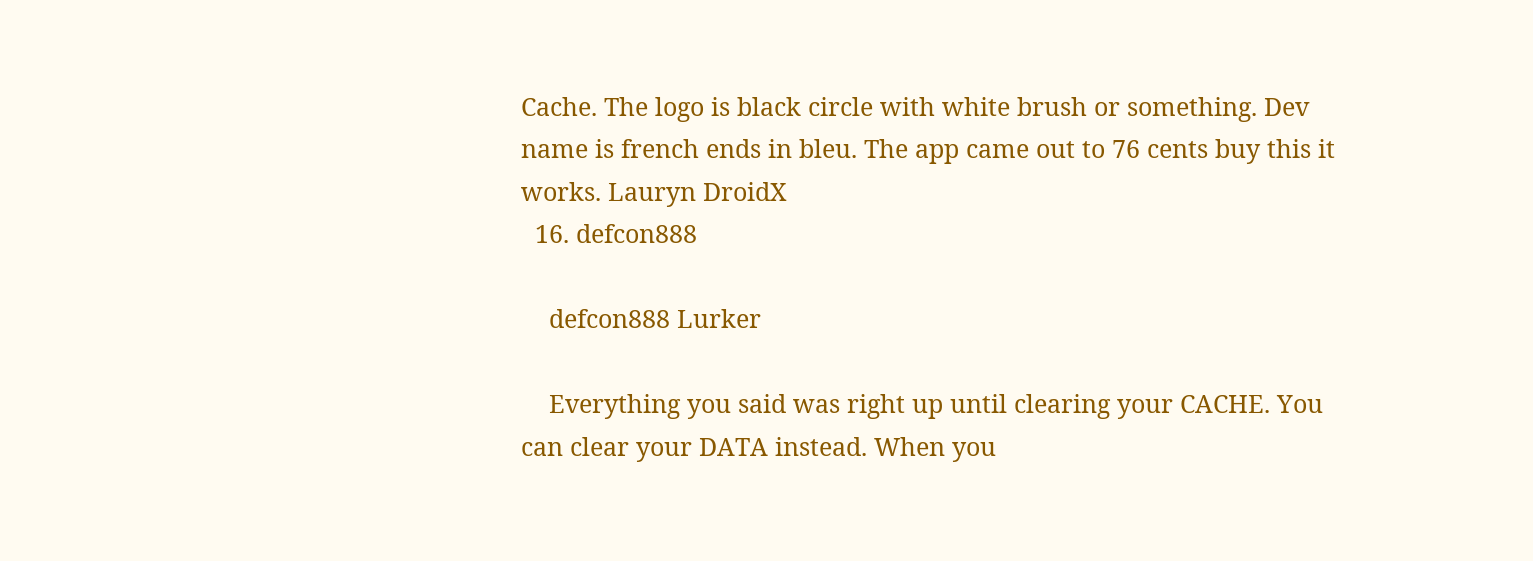Cache. The logo is black circle with white brush or something. Dev name is french ends in bleu. The app came out to 76 cents buy this it works. Lauryn DroidX
  16. defcon888

    defcon888 Lurker

    Everything you said was right up until clearing your CACHE. You can clear your DATA instead. When you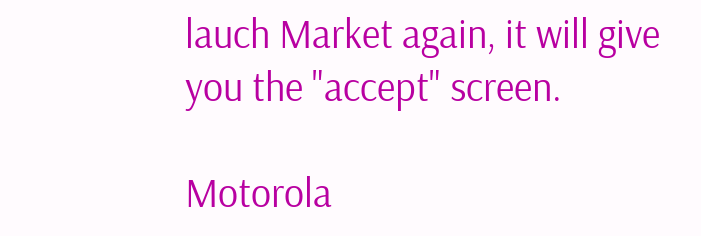lauch Market again, it will give you the "accept" screen.

Motorola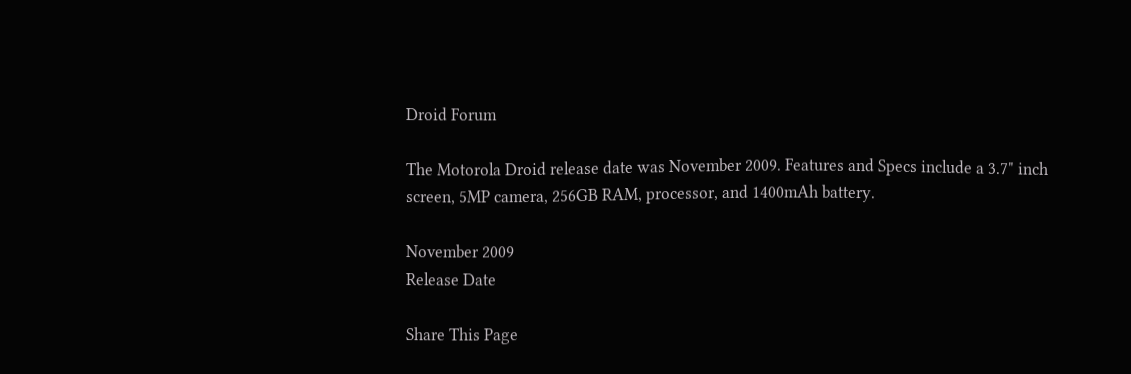Droid Forum

The Motorola Droid release date was November 2009. Features and Specs include a 3.7" inch screen, 5MP camera, 256GB RAM, processor, and 1400mAh battery.

November 2009
Release Date

Share This Page